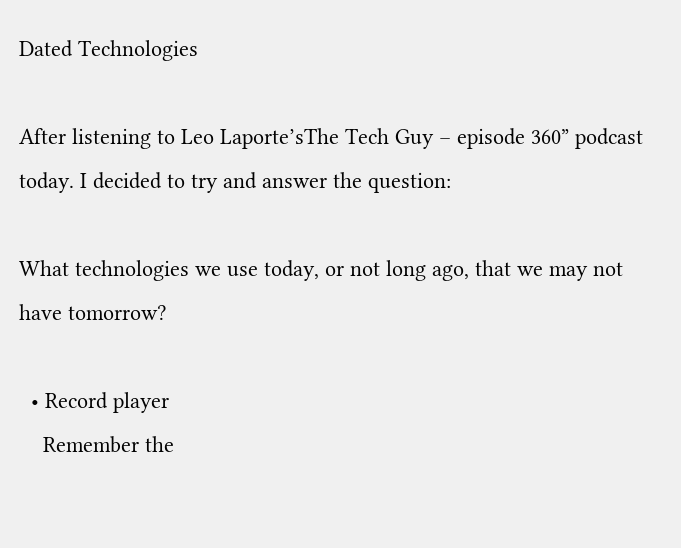Dated Technologies

After listening to Leo Laporte’sThe Tech Guy – episode 360” podcast today. I decided to try and answer the question:

What technologies we use today, or not long ago, that we may not have tomorrow?

  • Record player
    Remember the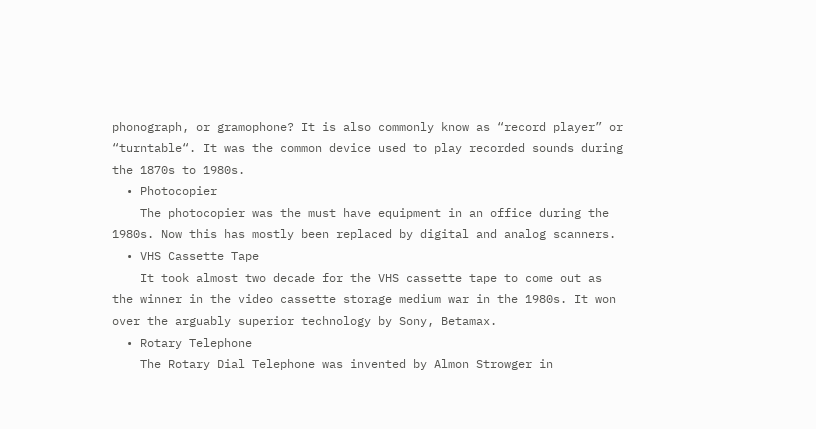phonograph, or gramophone? It is also commonly know as “record player” or “turntable“. It was the common device used to play recorded sounds during the 1870s to 1980s.
  • Photocopier
    The photocopier was the must have equipment in an office during the 1980s. Now this has mostly been replaced by digital and analog scanners.
  • VHS Cassette Tape
    It took almost two decade for the VHS cassette tape to come out as the winner in the video cassette storage medium war in the 1980s. It won over the arguably superior technology by Sony, Betamax.
  • Rotary Telephone
    The Rotary Dial Telephone was invented by Almon Strowger in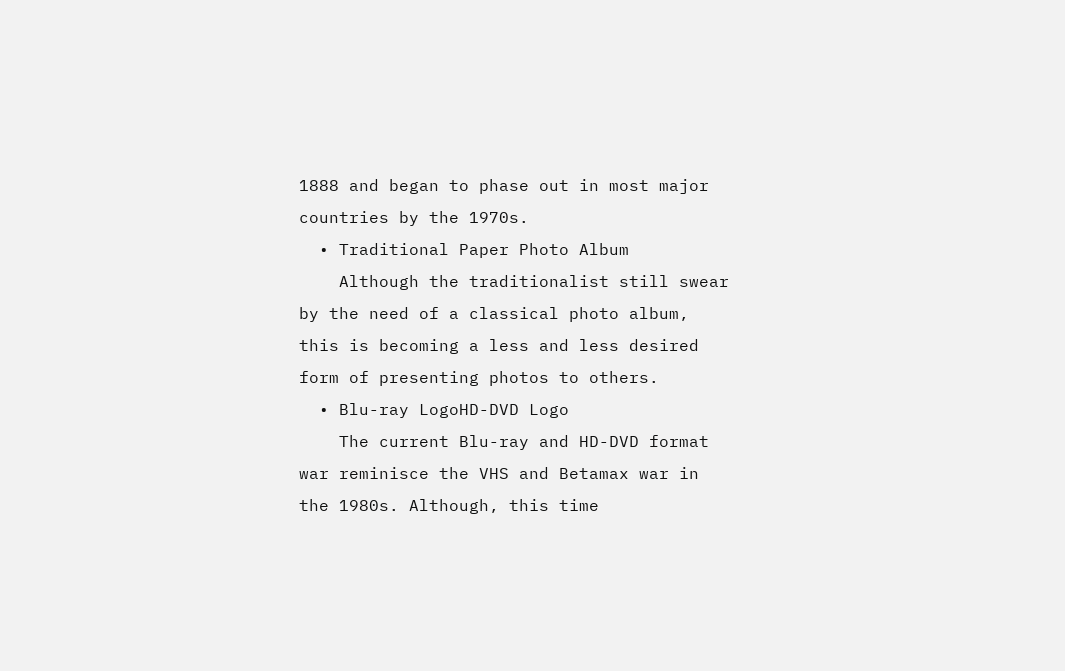1888 and began to phase out in most major countries by the 1970s.
  • Traditional Paper Photo Album
    Although the traditionalist still swear by the need of a classical photo album, this is becoming a less and less desired form of presenting photos to others.
  • Blu-ray LogoHD-DVD Logo
    The current Blu-ray and HD-DVD format war reminisce the VHS and Betamax war in the 1980s. Although, this time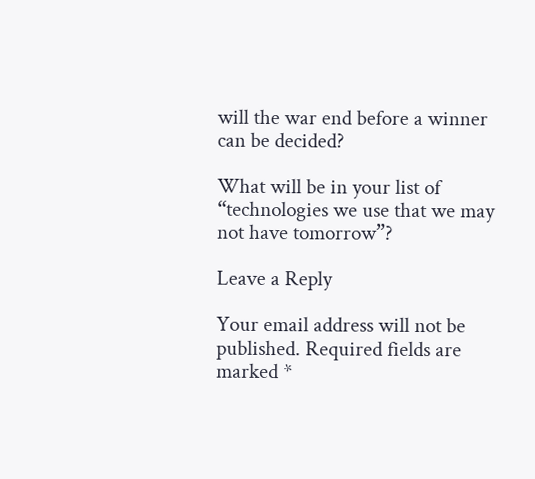will the war end before a winner can be decided?

What will be in your list of “technologies we use that we may not have tomorrow”?

Leave a Reply

Your email address will not be published. Required fields are marked *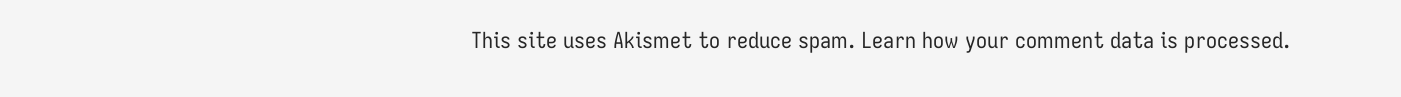This site uses Akismet to reduce spam. Learn how your comment data is processed.